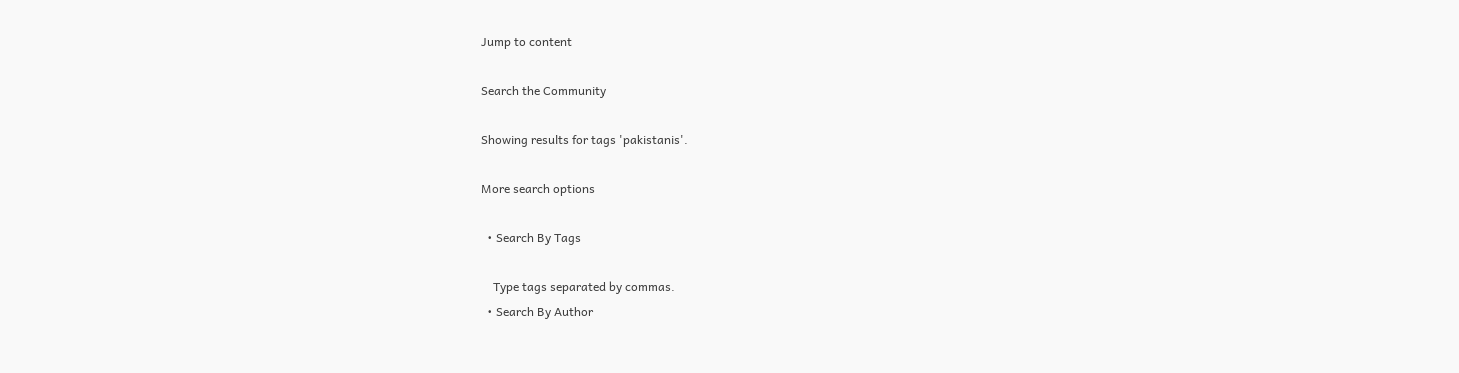Jump to content

Search the Community

Showing results for tags 'pakistanis'.

More search options

  • Search By Tags

    Type tags separated by commas.
  • Search By Author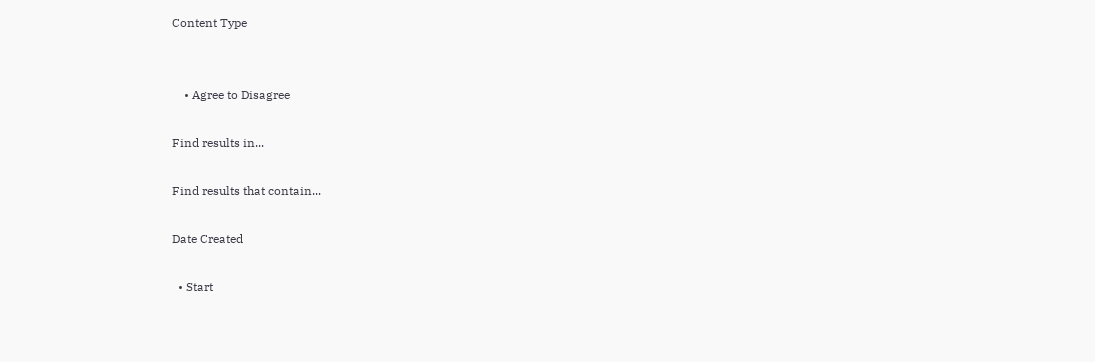Content Type


    • Agree to Disagree

Find results in...

Find results that contain...

Date Created

  • Start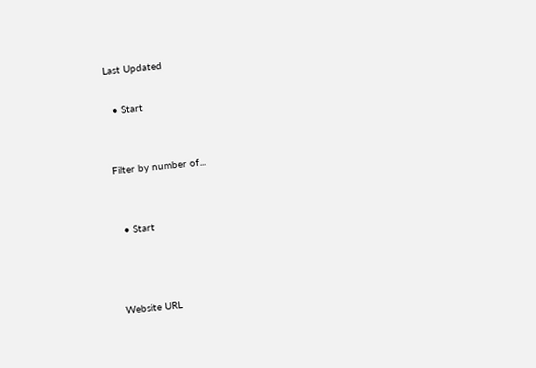Last Updated

  • Start


Filter by number of...


  • Start



Website URL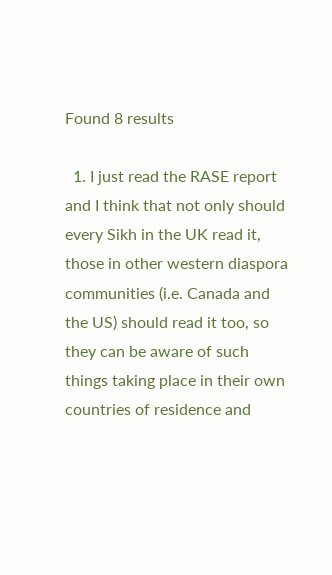Found 8 results

  1. I just read the RASE report and I think that not only should every Sikh in the UK read it, those in other western diaspora communities (i.e. Canada and the US) should read it too, so they can be aware of such things taking place in their own countries of residence and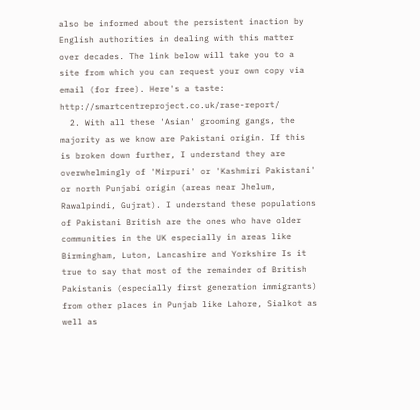also be informed about the persistent inaction by English authorities in dealing with this matter over decades. The link below will take you to a site from which you can request your own copy via email (for free). Here's a taste: http://smartcentreproject.co.uk/rase-report/
  2. With all these 'Asian' grooming gangs, the majority as we know are Pakistani origin. If this is broken down further, I understand they are overwhelmingly of 'Mirpuri' or 'Kashmiri Pakistani' or north Punjabi origin (areas near Jhelum, Rawalpindi, Gujrat). I understand these populations of Pakistani British are the ones who have older communities in the UK especially in areas like Birmingham, Luton, Lancashire and Yorkshire Is it true to say that most of the remainder of British Pakistanis (especially first generation immigrants) from other places in Punjab like Lahore, Sialkot as well as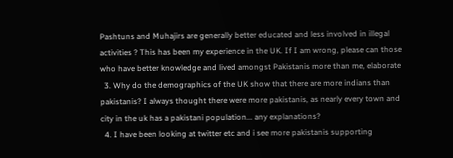Pashtuns and Muhajirs are generally better educated and less involved in illegal activities ? This has been my experience in the UK. If I am wrong, please can those who have better knowledge and lived amongst Pakistanis more than me, elaborate
  3. Why do the demographics of the UK show that there are more indians than pakistanis? I always thought there were more pakistanis, as nearly every town and city in the uk has a pakistani population... any explanations?
  4. I have been looking at twitter etc and i see more pakistanis supporting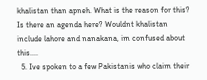khalistan than apneh. What is the reason for this? Is there an agenda here? Wouldnt khalistan include lahore and nanakana, im confused about this....
  5. Ive spoken to a few Pakistanis who claim their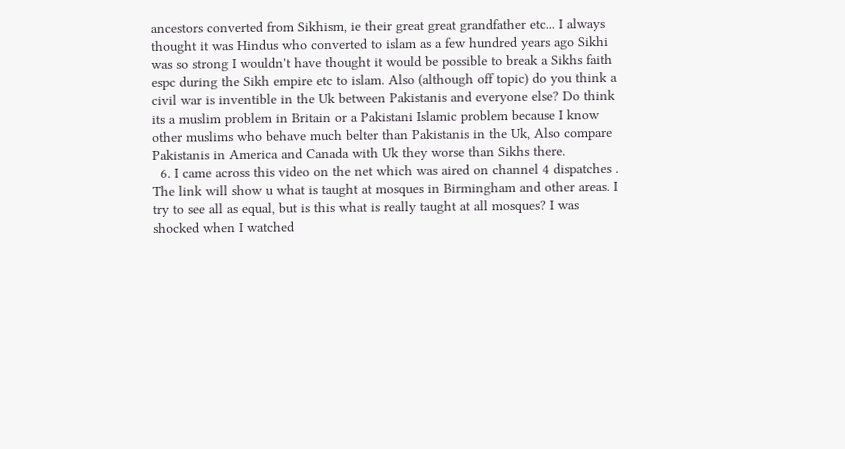ancestors converted from Sikhism, ie their great great grandfather etc... I always thought it was Hindus who converted to islam as a few hundred years ago Sikhi was so strong I wouldn't have thought it would be possible to break a Sikhs faith espc during the Sikh empire etc to islam. Also (although off topic) do you think a civil war is inventible in the Uk between Pakistanis and everyone else? Do think its a muslim problem in Britain or a Pakistani Islamic problem because I know other muslims who behave much belter than Pakistanis in the Uk, Also compare Pakistanis in America and Canada with Uk they worse than Sikhs there.
  6. I came across this video on the net which was aired on channel 4 dispatches . The link will show u what is taught at mosques in Birmingham and other areas. I try to see all as equal, but is this what is really taught at all mosques? I was shocked when I watched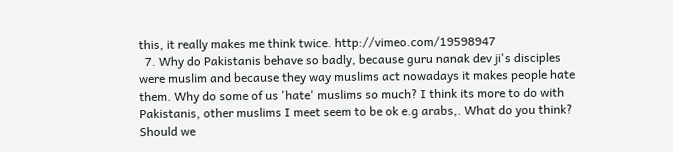this, it really makes me think twice. http://vimeo.com/19598947
  7. Why do Pakistanis behave so badly, because guru nanak dev ji's disciples were muslim and because they way muslims act nowadays it makes people hate them. Why do some of us 'hate' muslims so much? I think its more to do with Pakistanis, other muslims I meet seem to be ok e.g arabs,. What do you think? Should we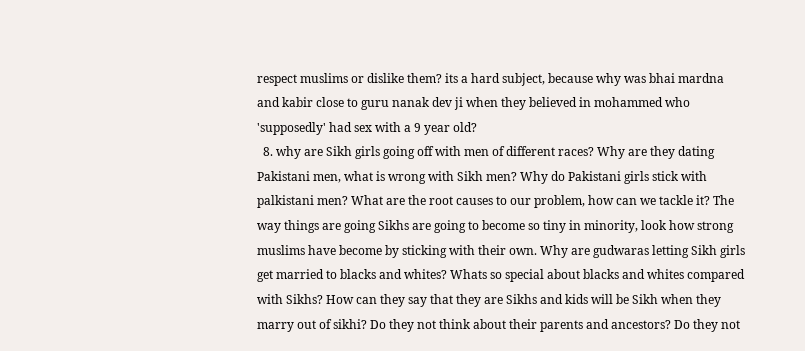respect muslims or dislike them? its a hard subject, because why was bhai mardna and kabir close to guru nanak dev ji when they believed in mohammed who 'supposedly' had sex with a 9 year old?
  8. why are Sikh girls going off with men of different races? Why are they dating Pakistani men, what is wrong with Sikh men? Why do Pakistani girls stick with palkistani men? What are the root causes to our problem, how can we tackle it? The way things are going Sikhs are going to become so tiny in minority, look how strong muslims have become by sticking with their own. Why are gudwaras letting Sikh girls get married to blacks and whites? Whats so special about blacks and whites compared with Sikhs? How can they say that they are Sikhs and kids will be Sikh when they marry out of sikhi? Do they not think about their parents and ancestors? Do they not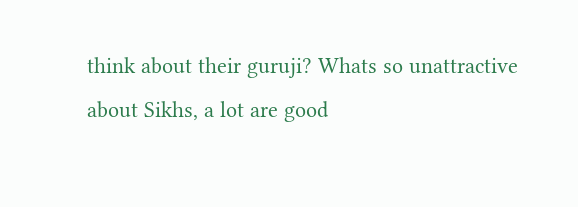think about their guruji? Whats so unattractive about Sikhs, a lot are good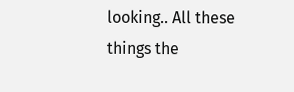looking.. All these things the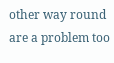other way round are a problem too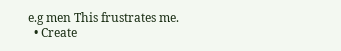e.g men This frustrates me.
  • Create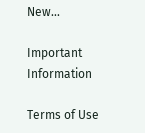New...

Important Information

Terms of Use